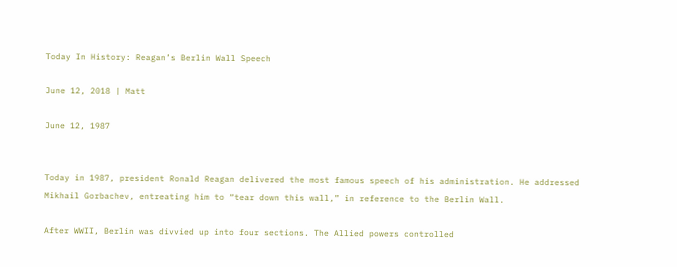Today In History: Reagan’s Berlin Wall Speech

June 12, 2018 | Matt

June 12, 1987


Today in 1987, president Ronald Reagan delivered the most famous speech of his administration. He addressed Mikhail Gorbachev, entreating him to “tear down this wall,” in reference to the Berlin Wall.

After WWII, Berlin was divvied up into four sections. The Allied powers controlled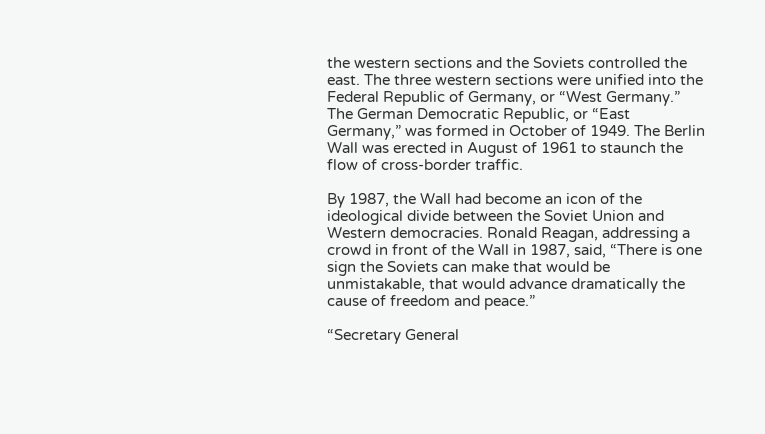the western sections and the Soviets controlled the east. The three western sections were unified into the Federal Republic of Germany, or “West Germany.” The German Democratic Republic, or “East Germany,” was formed in October of 1949. The Berlin Wall was erected in August of 1961 to staunch the flow of cross-border traffic.

By 1987, the Wall had become an icon of the ideological divide between the Soviet Union and Western democracies. Ronald Reagan, addressing a crowd in front of the Wall in 1987, said, “There is one sign the Soviets can make that would be unmistakable, that would advance dramatically the cause of freedom and peace.”

“Secretary General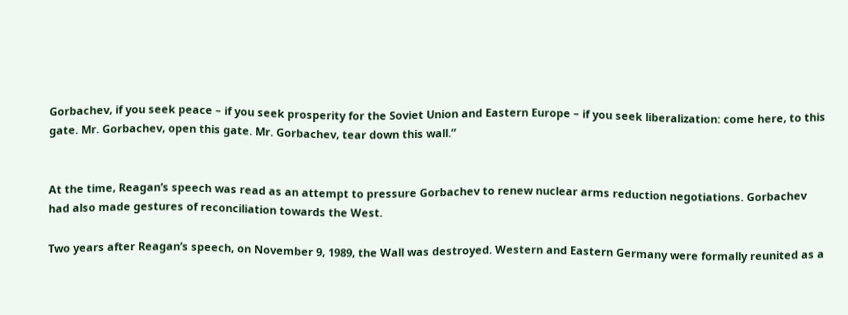Gorbachev, if you seek peace – if you seek prosperity for the Soviet Union and Eastern Europe – if you seek liberalization: come here, to this gate. Mr. Gorbachev, open this gate. Mr. Gorbachev, tear down this wall.”


At the time, Reagan’s speech was read as an attempt to pressure Gorbachev to renew nuclear arms reduction negotiations. Gorbachev had also made gestures of reconciliation towards the West.

Two years after Reagan’s speech, on November 9, 1989, the Wall was destroyed. Western and Eastern Germany were formally reunited as a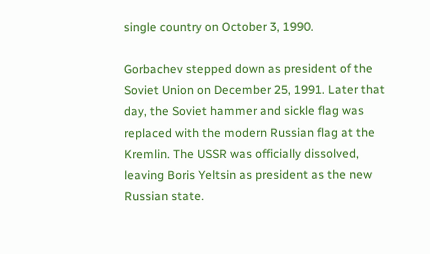single country on October 3, 1990.

Gorbachev stepped down as president of the Soviet Union on December 25, 1991. Later that day, the Soviet hammer and sickle flag was replaced with the modern Russian flag at the Kremlin. The USSR was officially dissolved, leaving Boris Yeltsin as president as the new Russian state.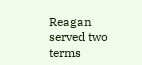Reagan served two terms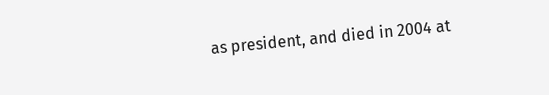as president, and died in 2004 at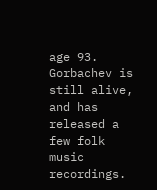age 93. Gorbachev is still alive, and has released a few folk music recordings.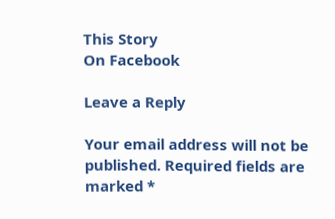This Story
On Facebook

Leave a Reply

Your email address will not be published. Required fields are marked *